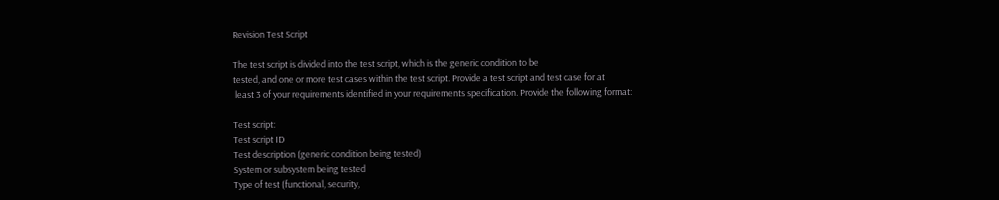Revision Test Script

The test script is divided into the test script, which is the generic condition to be
tested, and one or more test cases within the test script. Provide a test script and test case for at
 least 3 of your requirements identified in your requirements specification. Provide the following format:

Test script:
Test script ID
Test description (generic condition being tested)
System or subsystem being tested
Type of test (functional, security,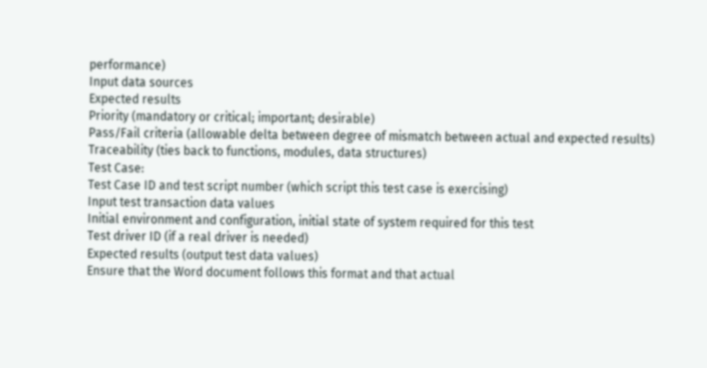performance)
Input data sources
Expected results
Priority (mandatory or critical; important; desirable)
Pass/Fail criteria (allowable delta between degree of mismatch between actual and expected results)
Traceability (ties back to functions, modules, data structures)
Test Case:
Test Case ID and test script number (which script this test case is exercising)
Input test transaction data values
Initial environment and configuration, initial state of system required for this test
Test driver ID (if a real driver is needed)
Expected results (output test data values)
Ensure that the Word document follows this format and that actual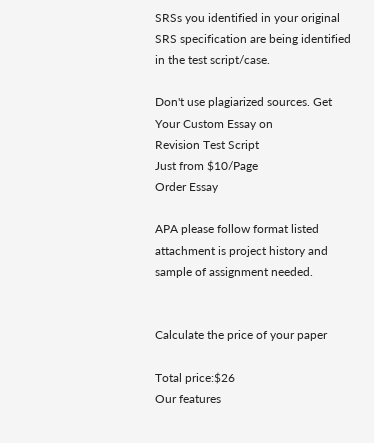SRSs you identified in your original SRS specification are being identified in the test script/case.

Don't use plagiarized sources. Get Your Custom Essay on
Revision Test Script
Just from $10/Page
Order Essay

APA please follow format listed attachment is project history and sample of assignment needed.


Calculate the price of your paper

Total price:$26
Our features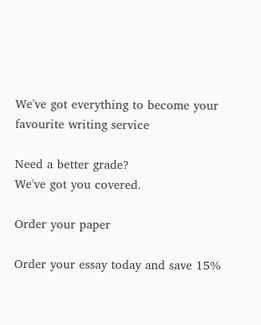We've got everything to become your favourite writing service

Need a better grade?
We've got you covered.

Order your paper

Order your essay today and save 15%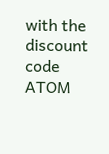with the discount code ATOM